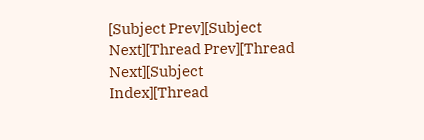[Subject Prev][Subject Next][Thread Prev][Thread Next][Subject Index][Thread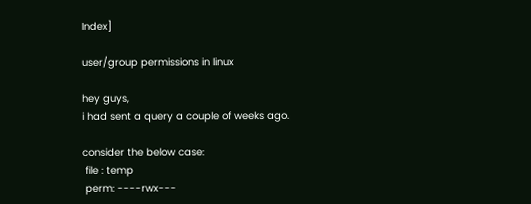Index]

user/group permissions in linux

hey guys,
i had sent a query a couple of weeks ago.

consider the below case:
 file : temp
 perm: ----rwx---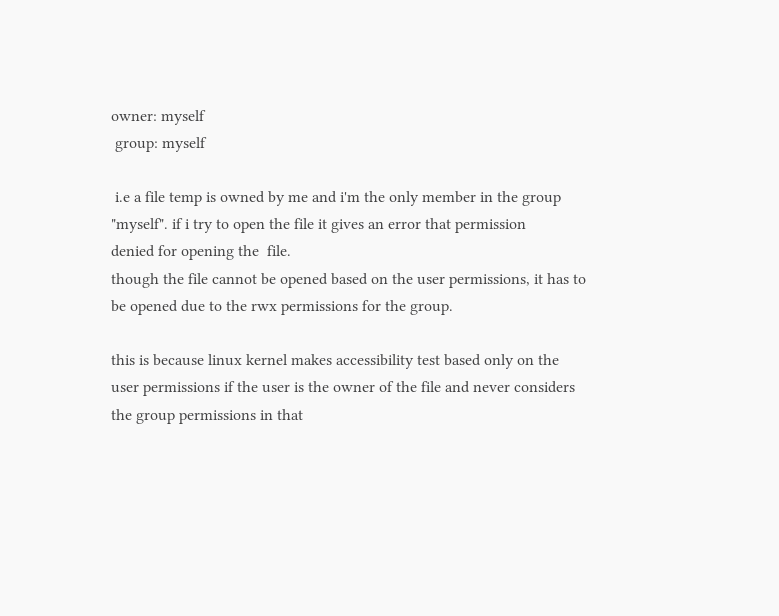owner: myself
 group: myself

 i.e a file temp is owned by me and i'm the only member in the group
"myself". if i try to open the file it gives an error that permission
denied for opening the  file.
though the file cannot be opened based on the user permissions, it has to
be opened due to the rwx permissions for the group.

this is because linux kernel makes accessibility test based only on the
user permissions if the user is the owner of the file and never considers
the group permissions in that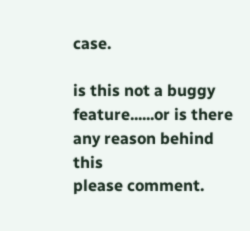case.

is this not a buggy feature......or is there any reason behind this
please comment.